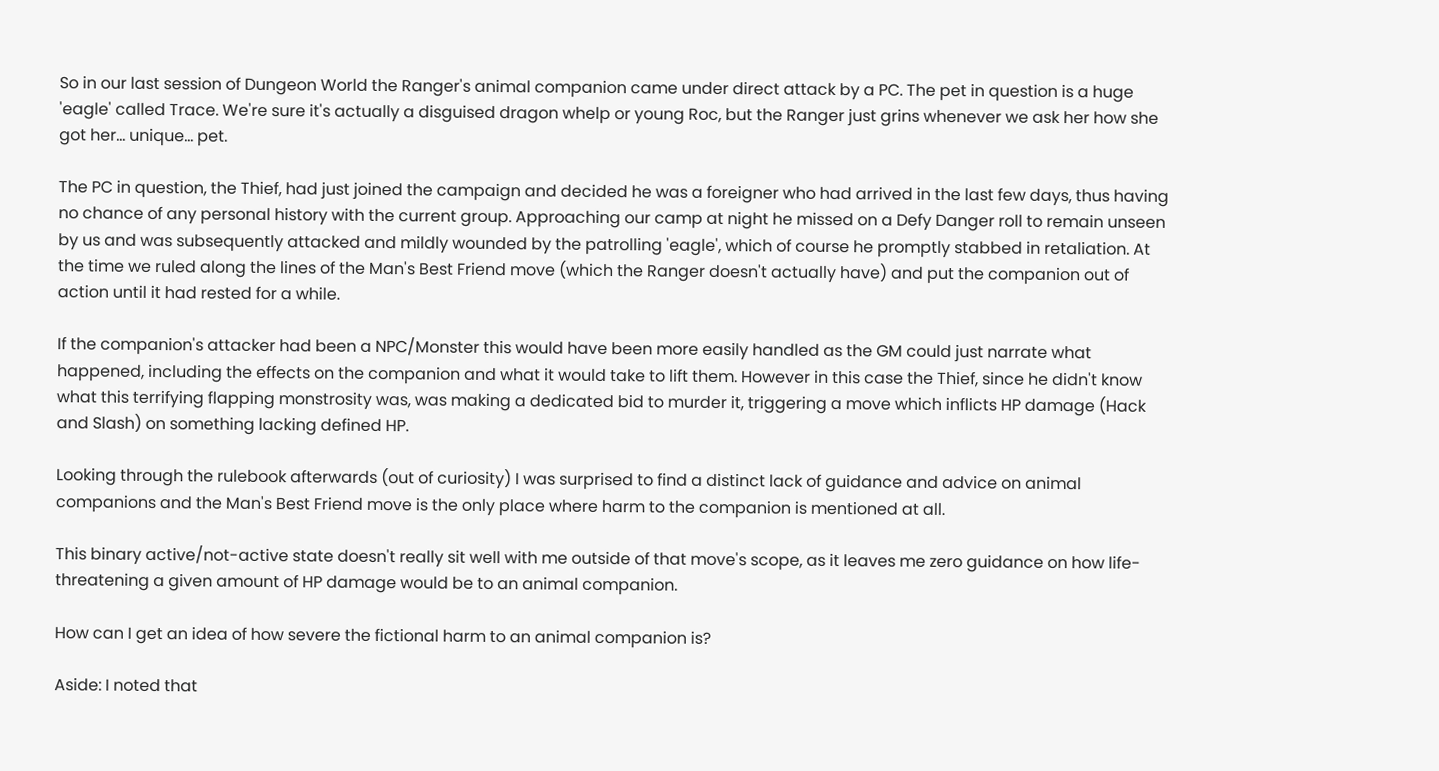So in our last session of Dungeon World the Ranger's animal companion came under direct attack by a PC. The pet in question is a huge 'eagle' called Trace. We're sure it's actually a disguised dragon whelp or young Roc, but the Ranger just grins whenever we ask her how she got her... unique... pet.

The PC in question, the Thief, had just joined the campaign and decided he was a foreigner who had arrived in the last few days, thus having no chance of any personal history with the current group. Approaching our camp at night he missed on a Defy Danger roll to remain unseen by us and was subsequently attacked and mildly wounded by the patrolling 'eagle', which of course he promptly stabbed in retaliation. At the time we ruled along the lines of the Man's Best Friend move (which the Ranger doesn't actually have) and put the companion out of action until it had rested for a while.

If the companion's attacker had been a NPC/Monster this would have been more easily handled as the GM could just narrate what happened, including the effects on the companion and what it would take to lift them. However in this case the Thief, since he didn't know what this terrifying flapping monstrosity was, was making a dedicated bid to murder it, triggering a move which inflicts HP damage (Hack and Slash) on something lacking defined HP.

Looking through the rulebook afterwards (out of curiosity) I was surprised to find a distinct lack of guidance and advice on animal companions and the Man's Best Friend move is the only place where harm to the companion is mentioned at all.

This binary active/not-active state doesn't really sit well with me outside of that move's scope, as it leaves me zero guidance on how life-threatening a given amount of HP damage would be to an animal companion.

How can I get an idea of how severe the fictional harm to an animal companion is?

Aside: I noted that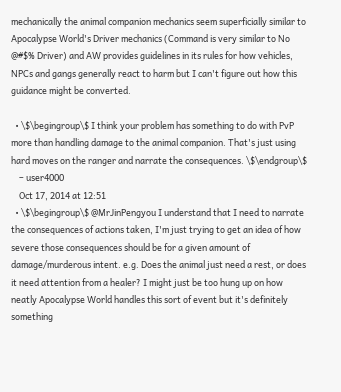mechanically the animal companion mechanics seem superficially similar to Apocalypse World's Driver mechanics (Command is very similar to No @#$% Driver) and AW provides guidelines in its rules for how vehicles, NPCs and gangs generally react to harm but I can't figure out how this guidance might be converted.

  • \$\begingroup\$ I think your problem has something to do with PvP more than handling damage to the animal companion. That's just using hard moves on the ranger and narrate the consequences. \$\endgroup\$
    – user4000
    Oct 17, 2014 at 12:51
  • \$\begingroup\$ @MrJinPengyou I understand that I need to narrate the consequences of actions taken, I'm just trying to get an idea of how severe those consequences should be for a given amount of damage/murderous intent. e.g. Does the animal just need a rest, or does it need attention from a healer? I might just be too hung up on how neatly Apocalypse World handles this sort of event but it's definitely something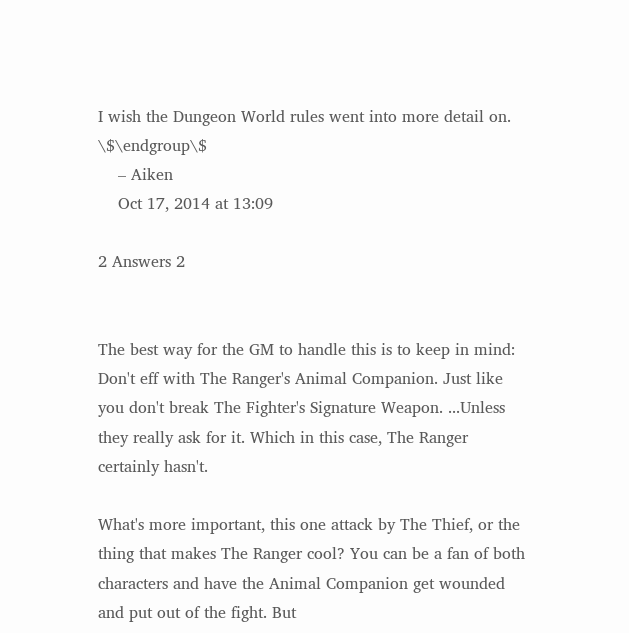I wish the Dungeon World rules went into more detail on. \$\endgroup\$
    – Aiken
    Oct 17, 2014 at 13:09

2 Answers 2


The best way for the GM to handle this is to keep in mind: Don't eff with The Ranger's Animal Companion. Just like you don't break The Fighter's Signature Weapon. ...Unless they really ask for it. Which in this case, The Ranger certainly hasn't.

What's more important, this one attack by The Thief, or the thing that makes The Ranger cool? You can be a fan of both characters and have the Animal Companion get wounded and put out of the fight. But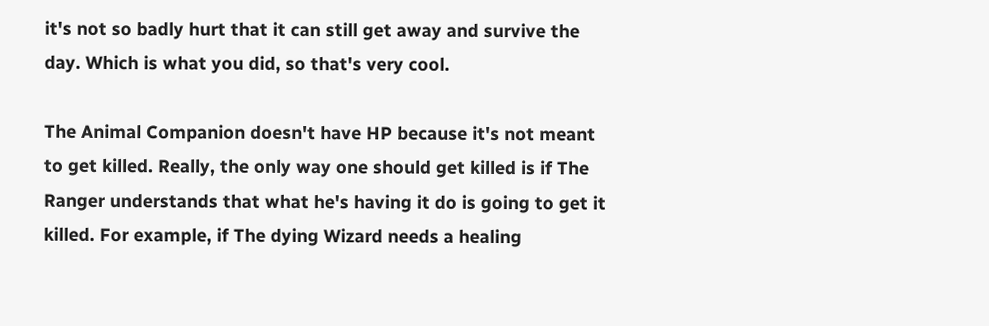it's not so badly hurt that it can still get away and survive the day. Which is what you did, so that's very cool.

The Animal Companion doesn't have HP because it's not meant to get killed. Really, the only way one should get killed is if The Ranger understands that what he's having it do is going to get it killed. For example, if The dying Wizard needs a healing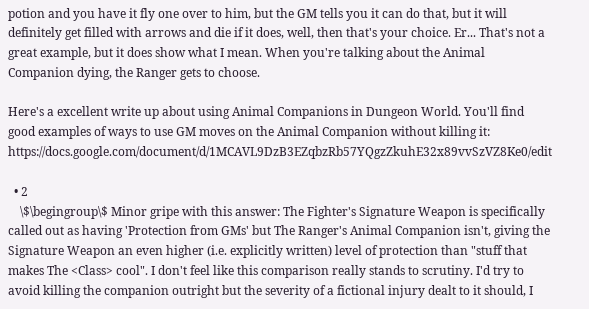potion and you have it fly one over to him, but the GM tells you it can do that, but it will definitely get filled with arrows and die if it does, well, then that's your choice. Er... That's not a great example, but it does show what I mean. When you're talking about the Animal Companion dying, the Ranger gets to choose.

Here's a excellent write up about using Animal Companions in Dungeon World. You'll find good examples of ways to use GM moves on the Animal Companion without killing it: https://docs.google.com/document/d/1MCAVL9DzB3EZqbzRb57YQgzZkuhE32x89vvSzVZ8Ke0/edit

  • 2
    \$\begingroup\$ Minor gripe with this answer: The Fighter's Signature Weapon is specifically called out as having 'Protection from GMs' but The Ranger's Animal Companion isn't, giving the Signature Weapon an even higher (i.e. explicitly written) level of protection than "stuff that makes The <Class> cool". I don't feel like this comparison really stands to scrutiny. I'd try to avoid killing the companion outright but the severity of a fictional injury dealt to it should, I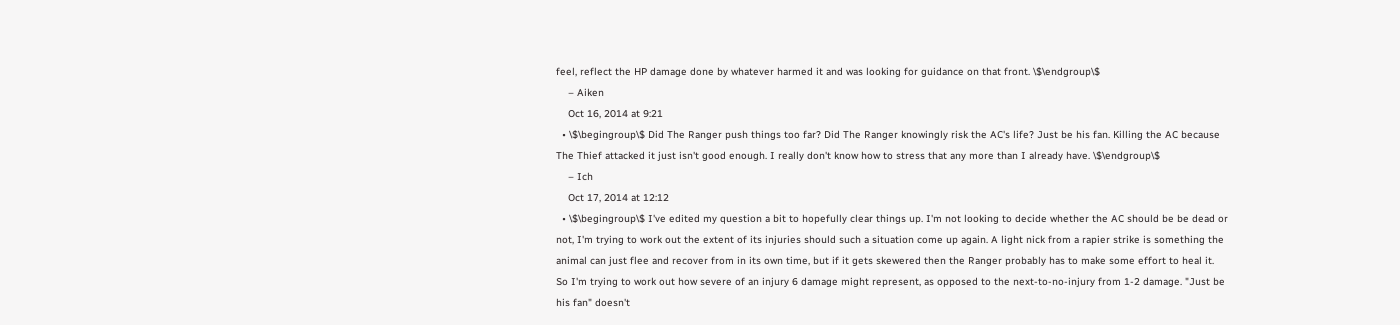feel, reflect the HP damage done by whatever harmed it and was looking for guidance on that front. \$\endgroup\$
    – Aiken
    Oct 16, 2014 at 9:21
  • \$\begingroup\$ Did The Ranger push things too far? Did The Ranger knowingly risk the AC's life? Just be his fan. Killing the AC because The Thief attacked it just isn't good enough. I really don't know how to stress that any more than I already have. \$\endgroup\$
    – Ich
    Oct 17, 2014 at 12:12
  • \$\begingroup\$ I've edited my question a bit to hopefully clear things up. I'm not looking to decide whether the AC should be be dead or not, I'm trying to work out the extent of its injuries should such a situation come up again. A light nick from a rapier strike is something the animal can just flee and recover from in its own time, but if it gets skewered then the Ranger probably has to make some effort to heal it. So I'm trying to work out how severe of an injury 6 damage might represent, as opposed to the next-to-no-injury from 1-2 damage. "Just be his fan" doesn't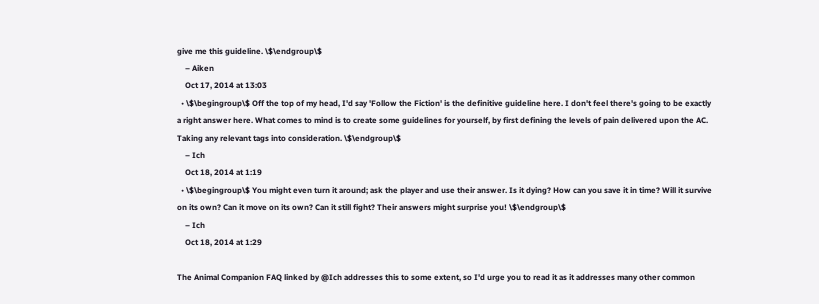give me this guideline. \$\endgroup\$
    – Aiken
    Oct 17, 2014 at 13:03
  • \$\begingroup\$ Off the top of my head, I'd say 'Follow the Fiction' is the definitive guideline here. I don't feel there's going to be exactly a right answer here. What comes to mind is to create some guidelines for yourself, by first defining the levels of pain delivered upon the AC. Taking any relevant tags into consideration. \$\endgroup\$
    – Ich
    Oct 18, 2014 at 1:19
  • \$\begingroup\$ You might even turn it around; ask the player and use their answer. Is it dying? How can you save it in time? Will it survive on its own? Can it move on its own? Can it still fight? Their answers might surprise you! \$\endgroup\$
    – Ich
    Oct 18, 2014 at 1:29

The Animal Companion FAQ linked by @Ich addresses this to some extent, so I'd urge you to read it as it addresses many other common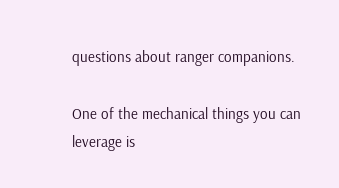questions about ranger companions.

One of the mechanical things you can leverage is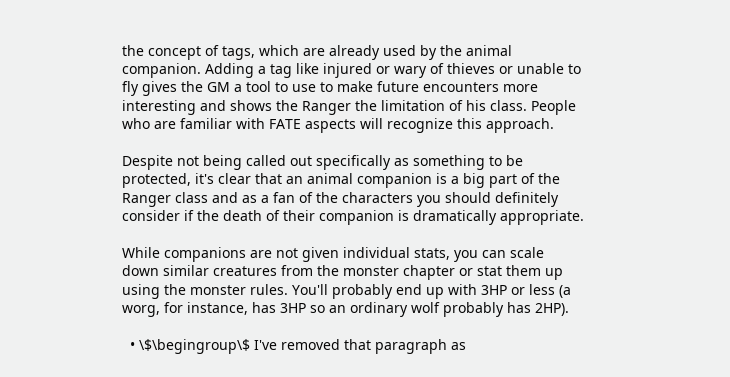the concept of tags, which are already used by the animal companion. Adding a tag like injured or wary of thieves or unable to fly gives the GM a tool to use to make future encounters more interesting and shows the Ranger the limitation of his class. People who are familiar with FATE aspects will recognize this approach.

Despite not being called out specifically as something to be protected, it's clear that an animal companion is a big part of the Ranger class and as a fan of the characters you should definitely consider if the death of their companion is dramatically appropriate.

While companions are not given individual stats, you can scale down similar creatures from the monster chapter or stat them up using the monster rules. You'll probably end up with 3HP or less (a worg, for instance, has 3HP so an ordinary wolf probably has 2HP).

  • \$\begingroup\$ I've removed that paragraph as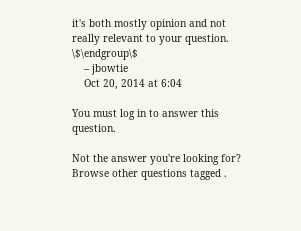it's both mostly opinion and not really relevant to your question. \$\endgroup\$
    – jbowtie
    Oct 20, 2014 at 6:04

You must log in to answer this question.

Not the answer you're looking for? Browse other questions tagged .